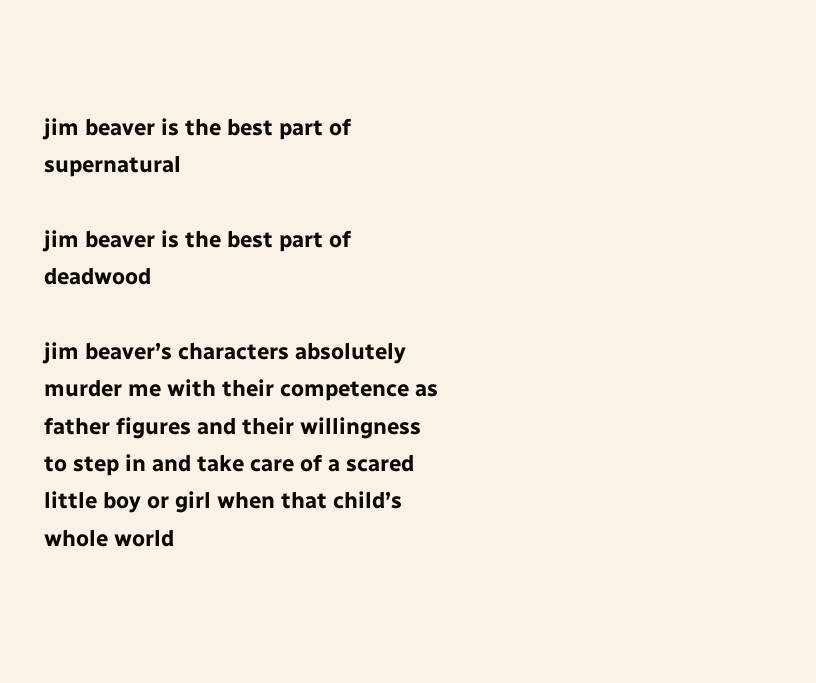jim beaver is the best part of supernatural

jim beaver is the best part of deadwood

jim beaver’s characters absolutely murder me with their competence as father figures and their willingness to step in and take care of a scared little boy or girl when that child’s whole world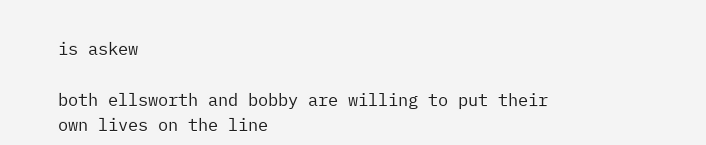is askew

both ellsworth and bobby are willing to put their own lives on the line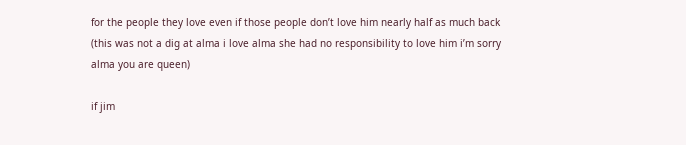for the people they love even if those people don’t love him nearly half as much back (this was not a dig at alma i love alma she had no responsibility to love him i’m sorry alma you are queen)

if jim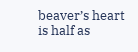beaver’s heart is half as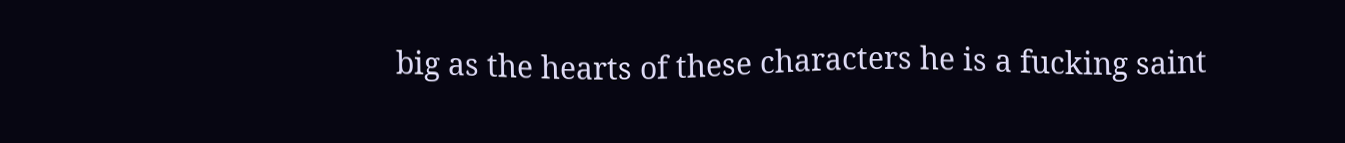big as the hearts of these characters he is a fucking saint